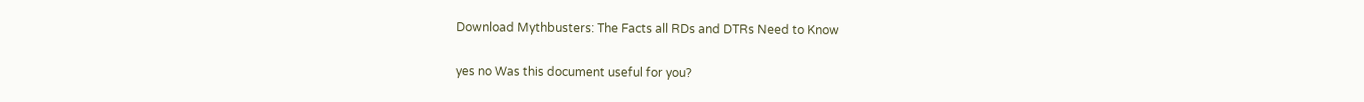Download Mythbusters: The Facts all RDs and DTRs Need to Know

yes no Was this document useful for you?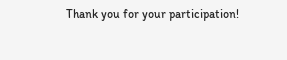Thank you for your participation!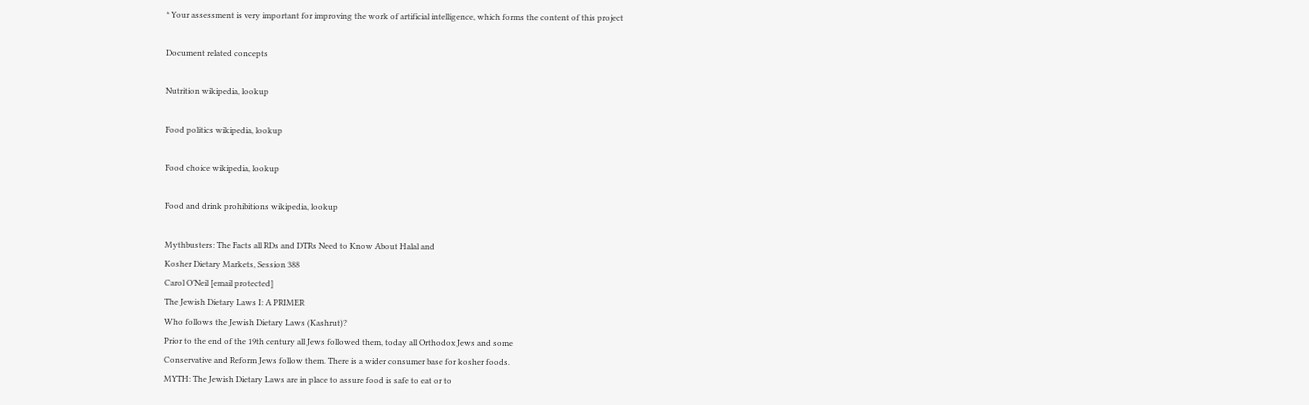* Your assessment is very important for improving the work of artificial intelligence, which forms the content of this project

Document related concepts

Nutrition wikipedia, lookup

Food politics wikipedia, lookup

Food choice wikipedia, lookup

Food and drink prohibitions wikipedia, lookup

Mythbusters: The Facts all RDs and DTRs Need to Know About Halal and
Kosher Dietary Markets, Session 388
Carol O’Neil [email protected]
The Jewish Dietary Laws I: A PRIMER
Who follows the Jewish Dietary Laws (Kashrut)?
Prior to the end of the 19th century all Jews followed them, today all Orthodox Jews and some
Conservative and Reform Jews follow them. There is a wider consumer base for kosher foods.
MYTH: The Jewish Dietary Laws are in place to assure food is safe to eat or to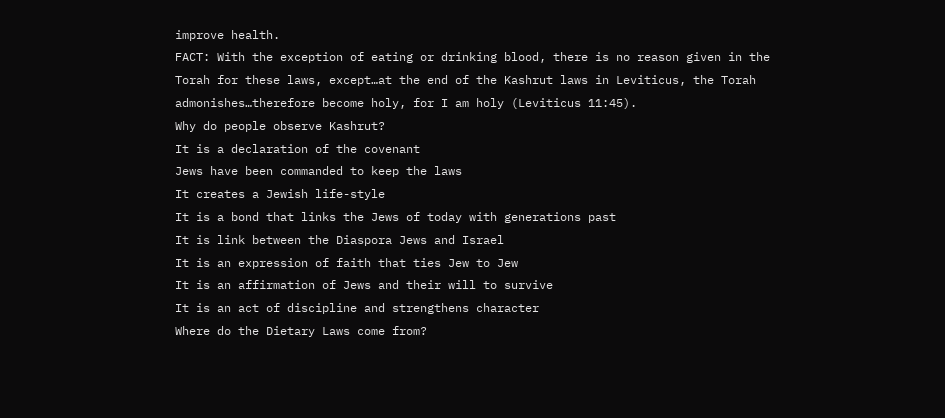improve health.
FACT: With the exception of eating or drinking blood, there is no reason given in the
Torah for these laws, except…at the end of the Kashrut laws in Leviticus, the Torah
admonishes…therefore become holy, for I am holy (Leviticus 11:45).
Why do people observe Kashrut?
It is a declaration of the covenant
Jews have been commanded to keep the laws
It creates a Jewish life-style
It is a bond that links the Jews of today with generations past
It is link between the Diaspora Jews and Israel
It is an expression of faith that ties Jew to Jew
It is an affirmation of Jews and their will to survive
It is an act of discipline and strengthens character
Where do the Dietary Laws come from?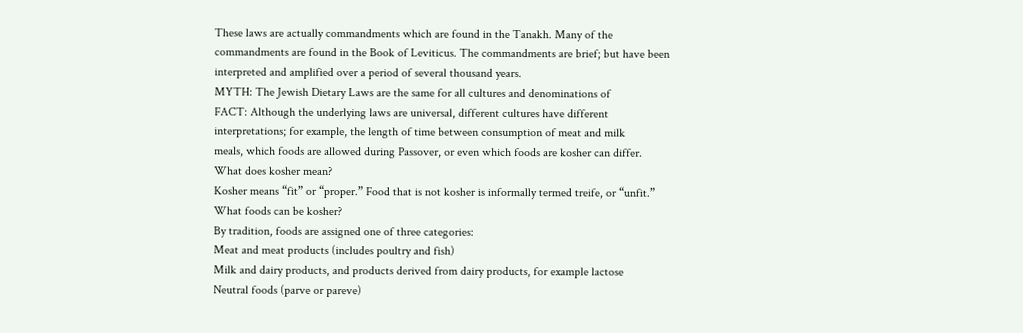These laws are actually commandments which are found in the Tanakh. Many of the
commandments are found in the Book of Leviticus. The commandments are brief; but have been
interpreted and amplified over a period of several thousand years.
MYTH: The Jewish Dietary Laws are the same for all cultures and denominations of
FACT: Although the underlying laws are universal, different cultures have different
interpretations; for example, the length of time between consumption of meat and milk
meals, which foods are allowed during Passover, or even which foods are kosher can differ.
What does kosher mean?
Kosher means “fit” or “proper.” Food that is not kosher is informally termed treife, or “unfit.”
What foods can be kosher?
By tradition, foods are assigned one of three categories:
Meat and meat products (includes poultry and fish)
Milk and dairy products, and products derived from dairy products, for example lactose
Neutral foods (parve or pareve)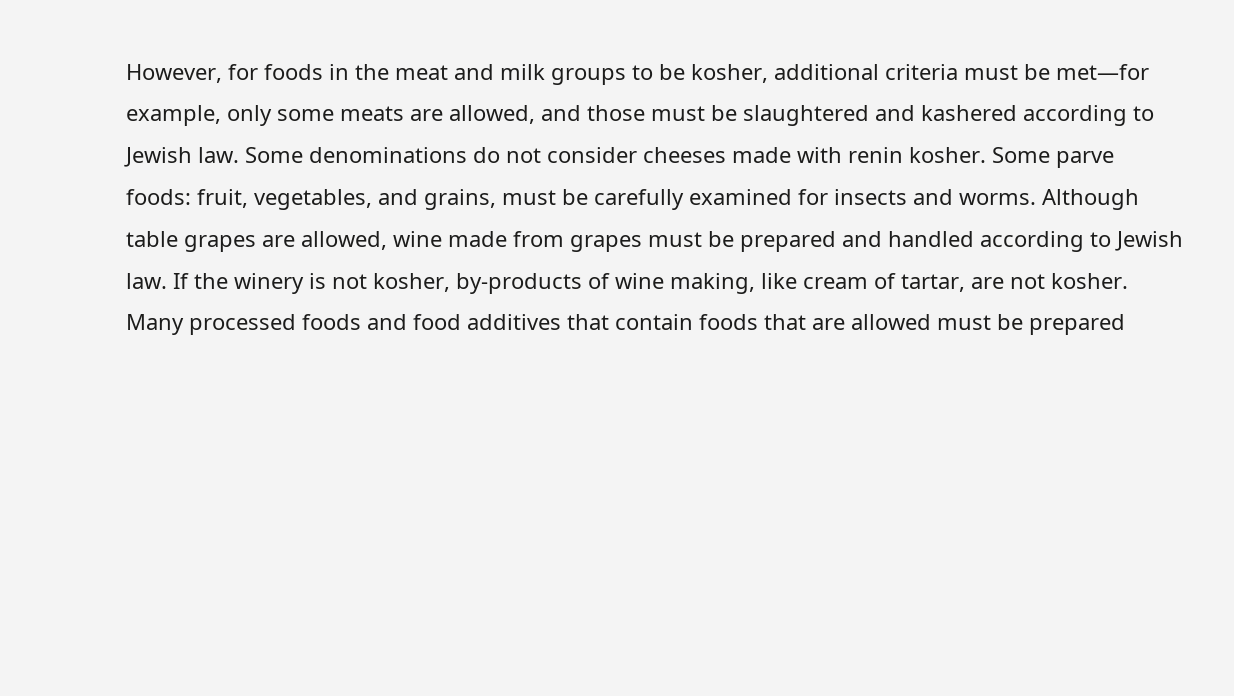However, for foods in the meat and milk groups to be kosher, additional criteria must be met—for
example, only some meats are allowed, and those must be slaughtered and kashered according to
Jewish law. Some denominations do not consider cheeses made with renin kosher. Some parve
foods: fruit, vegetables, and grains, must be carefully examined for insects and worms. Although
table grapes are allowed, wine made from grapes must be prepared and handled according to Jewish
law. If the winery is not kosher, by-products of wine making, like cream of tartar, are not kosher.
Many processed foods and food additives that contain foods that are allowed must be prepared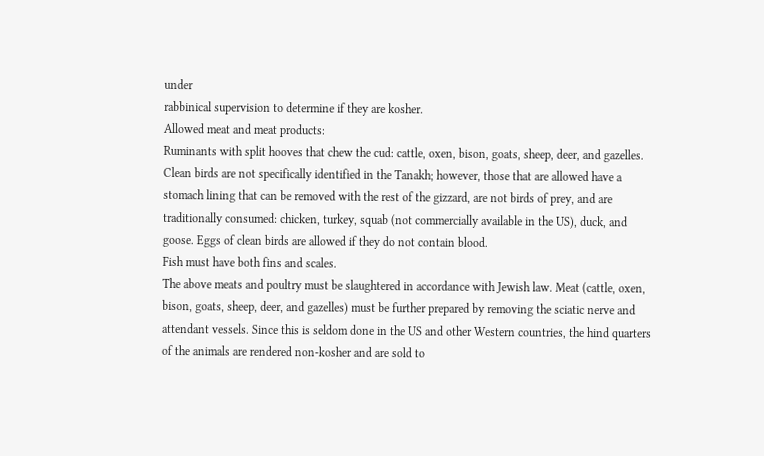under
rabbinical supervision to determine if they are kosher.
Allowed meat and meat products:
Ruminants with split hooves that chew the cud: cattle, oxen, bison, goats, sheep, deer, and gazelles.
Clean birds are not specifically identified in the Tanakh; however, those that are allowed have a
stomach lining that can be removed with the rest of the gizzard, are not birds of prey, and are
traditionally consumed: chicken, turkey, squab (not commercially available in the US), duck, and
goose. Eggs of clean birds are allowed if they do not contain blood.
Fish must have both fins and scales.
The above meats and poultry must be slaughtered in accordance with Jewish law. Meat (cattle, oxen,
bison, goats, sheep, deer, and gazelles) must be further prepared by removing the sciatic nerve and
attendant vessels. Since this is seldom done in the US and other Western countries, the hind quarters
of the animals are rendered non-kosher and are sold to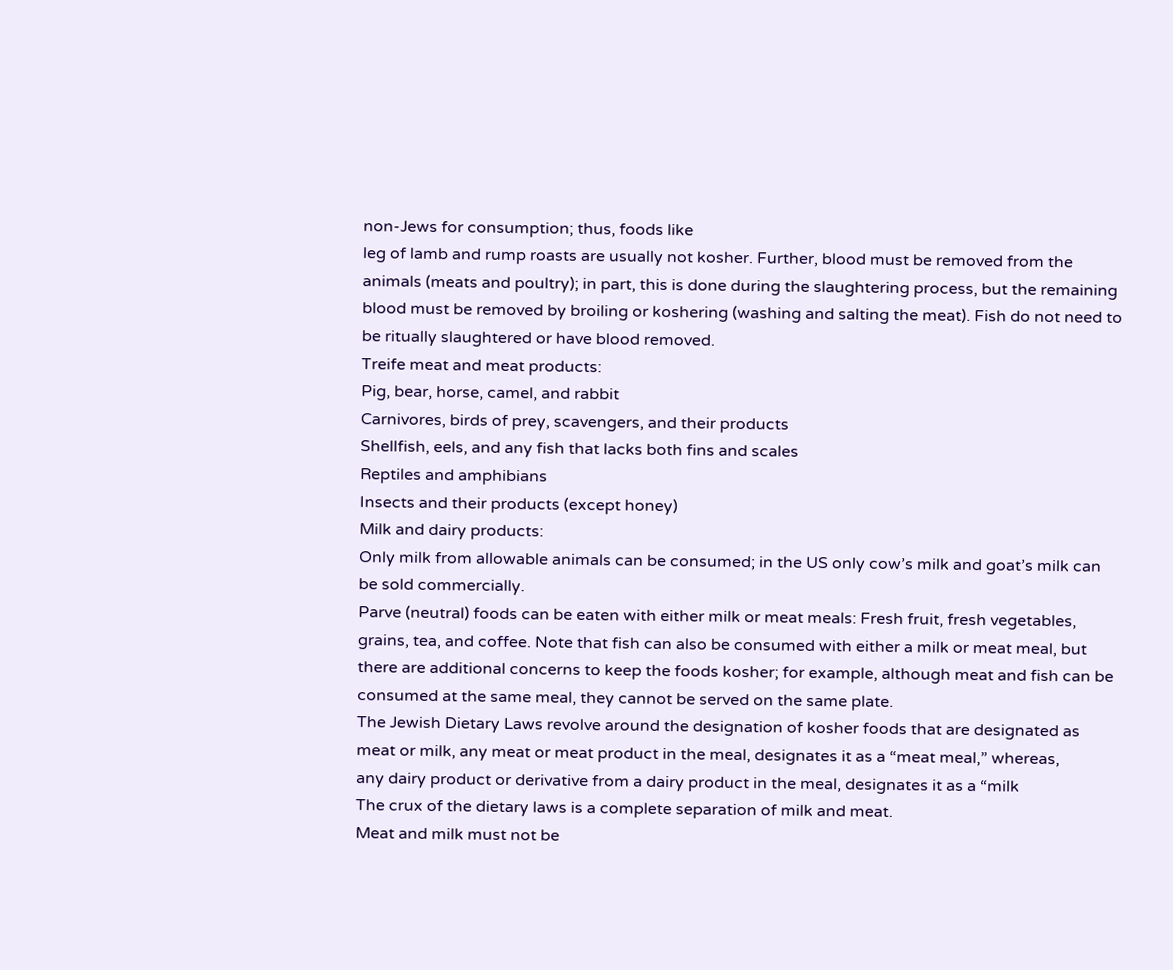non-Jews for consumption; thus, foods like
leg of lamb and rump roasts are usually not kosher. Further, blood must be removed from the
animals (meats and poultry); in part, this is done during the slaughtering process, but the remaining
blood must be removed by broiling or koshering (washing and salting the meat). Fish do not need to
be ritually slaughtered or have blood removed.
Treife meat and meat products:
Pig, bear, horse, camel, and rabbit
Carnivores, birds of prey, scavengers, and their products
Shellfish, eels, and any fish that lacks both fins and scales
Reptiles and amphibians
Insects and their products (except honey)
Milk and dairy products:
Only milk from allowable animals can be consumed; in the US only cow’s milk and goat’s milk can
be sold commercially.
Parve (neutral) foods can be eaten with either milk or meat meals: Fresh fruit, fresh vegetables,
grains, tea, and coffee. Note that fish can also be consumed with either a milk or meat meal, but
there are additional concerns to keep the foods kosher; for example, although meat and fish can be
consumed at the same meal, they cannot be served on the same plate.
The Jewish Dietary Laws revolve around the designation of kosher foods that are designated as
meat or milk, any meat or meat product in the meal, designates it as a “meat meal,” whereas,
any dairy product or derivative from a dairy product in the meal, designates it as a “milk
The crux of the dietary laws is a complete separation of milk and meat.
Meat and milk must not be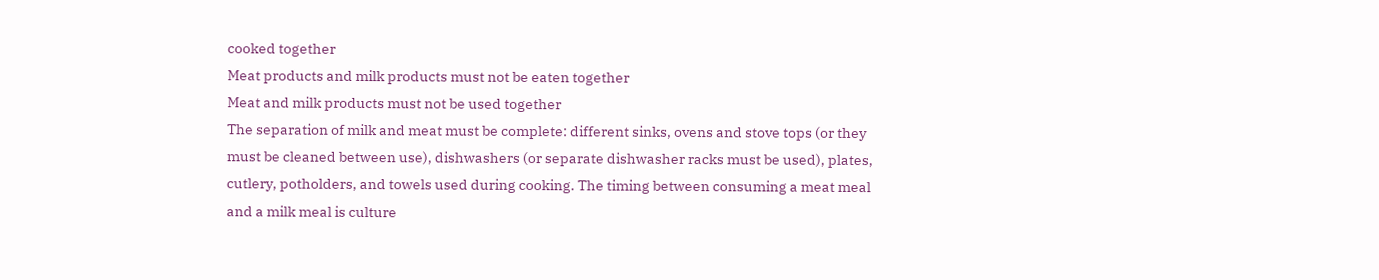cooked together
Meat products and milk products must not be eaten together
Meat and milk products must not be used together
The separation of milk and meat must be complete: different sinks, ovens and stove tops (or they
must be cleaned between use), dishwashers (or separate dishwasher racks must be used), plates,
cutlery, potholders, and towels used during cooking. The timing between consuming a meat meal
and a milk meal is culture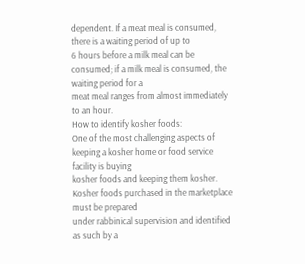dependent. If a meat meal is consumed, there is a waiting period of up to
6 hours before a milk meal can be consumed; if a milk meal is consumed, the waiting period for a
meat meal ranges from almost immediately to an hour.
How to identify kosher foods:
One of the most challenging aspects of keeping a kosher home or food service facility is buying
kosher foods and keeping them kosher. Kosher foods purchased in the marketplace must be prepared
under rabbinical supervision and identified as such by a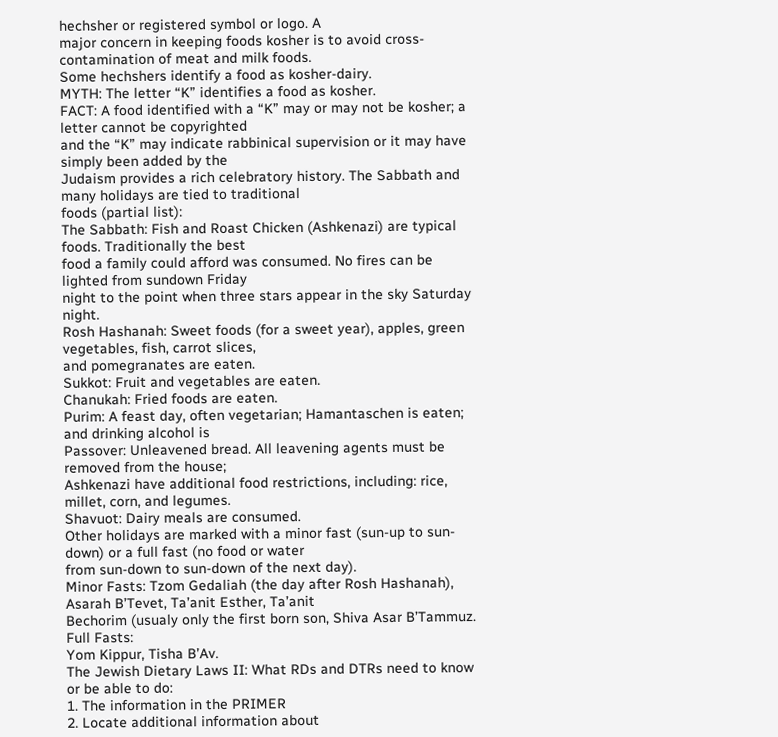hechsher or registered symbol or logo. A
major concern in keeping foods kosher is to avoid cross-contamination of meat and milk foods.
Some hechshers identify a food as kosher-dairy.
MYTH: The letter “K” identifies a food as kosher.
FACT: A food identified with a “K” may or may not be kosher; a letter cannot be copyrighted
and the “K” may indicate rabbinical supervision or it may have simply been added by the
Judaism provides a rich celebratory history. The Sabbath and many holidays are tied to traditional
foods (partial list):
The Sabbath: Fish and Roast Chicken (Ashkenazi) are typical foods. Traditionally the best
food a family could afford was consumed. No fires can be lighted from sundown Friday
night to the point when three stars appear in the sky Saturday night.
Rosh Hashanah: Sweet foods (for a sweet year), apples, green vegetables, fish, carrot slices,
and pomegranates are eaten.
Sukkot: Fruit and vegetables are eaten.
Chanukah: Fried foods are eaten.
Purim: A feast day, often vegetarian; Hamantaschen is eaten; and drinking alcohol is
Passover: Unleavened bread. All leavening agents must be removed from the house;
Ashkenazi have additional food restrictions, including: rice, millet, corn, and legumes.
Shavuot: Dairy meals are consumed.
Other holidays are marked with a minor fast (sun-up to sun-down) or a full fast (no food or water
from sun-down to sun-down of the next day).
Minor Fasts: Tzom Gedaliah (the day after Rosh Hashanah), Asarah B’Tevet, Ta’anit Esther, Ta’anit
Bechorim (usualy only the first born son, Shiva Asar B’Tammuz.
Full Fasts:
Yom Kippur, Tisha B’Av.
The Jewish Dietary Laws II: What RDs and DTRs need to know or be able to do:
1. The information in the PRIMER
2. Locate additional information about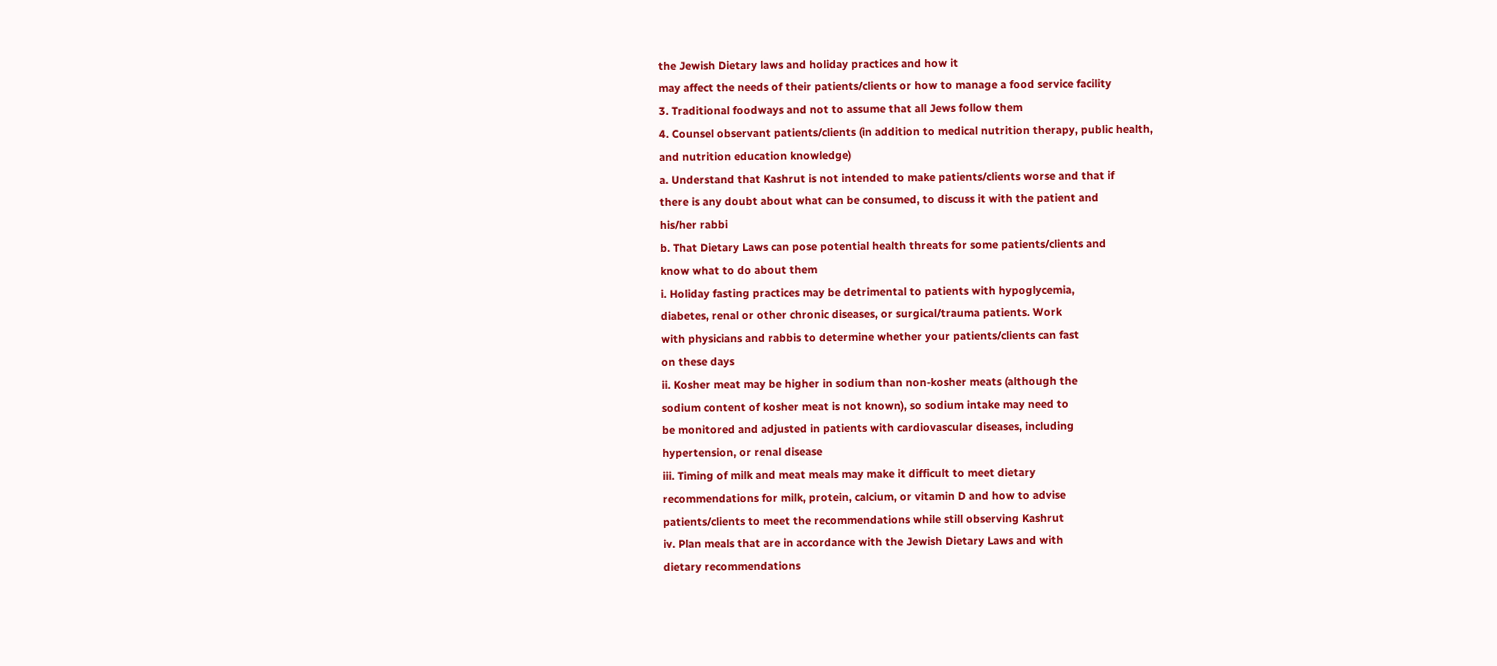the Jewish Dietary laws and holiday practices and how it
may affect the needs of their patients/clients or how to manage a food service facility
3. Traditional foodways and not to assume that all Jews follow them
4. Counsel observant patients/clients (in addition to medical nutrition therapy, public health,
and nutrition education knowledge)
a. Understand that Kashrut is not intended to make patients/clients worse and that if
there is any doubt about what can be consumed, to discuss it with the patient and
his/her rabbi
b. That Dietary Laws can pose potential health threats for some patients/clients and
know what to do about them
i. Holiday fasting practices may be detrimental to patients with hypoglycemia,
diabetes, renal or other chronic diseases, or surgical/trauma patients. Work
with physicians and rabbis to determine whether your patients/clients can fast
on these days
ii. Kosher meat may be higher in sodium than non-kosher meats (although the
sodium content of kosher meat is not known), so sodium intake may need to
be monitored and adjusted in patients with cardiovascular diseases, including
hypertension, or renal disease
iii. Timing of milk and meat meals may make it difficult to meet dietary
recommendations for milk, protein, calcium, or vitamin D and how to advise
patients/clients to meet the recommendations while still observing Kashrut
iv. Plan meals that are in accordance with the Jewish Dietary Laws and with
dietary recommendations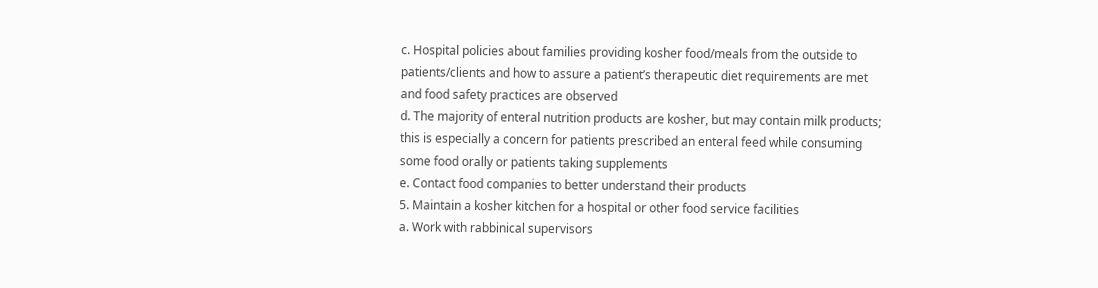c. Hospital policies about families providing kosher food/meals from the outside to
patients/clients and how to assure a patient’s therapeutic diet requirements are met
and food safety practices are observed
d. The majority of enteral nutrition products are kosher, but may contain milk products;
this is especially a concern for patients prescribed an enteral feed while consuming
some food orally or patients taking supplements
e. Contact food companies to better understand their products
5. Maintain a kosher kitchen for a hospital or other food service facilities
a. Work with rabbinical supervisors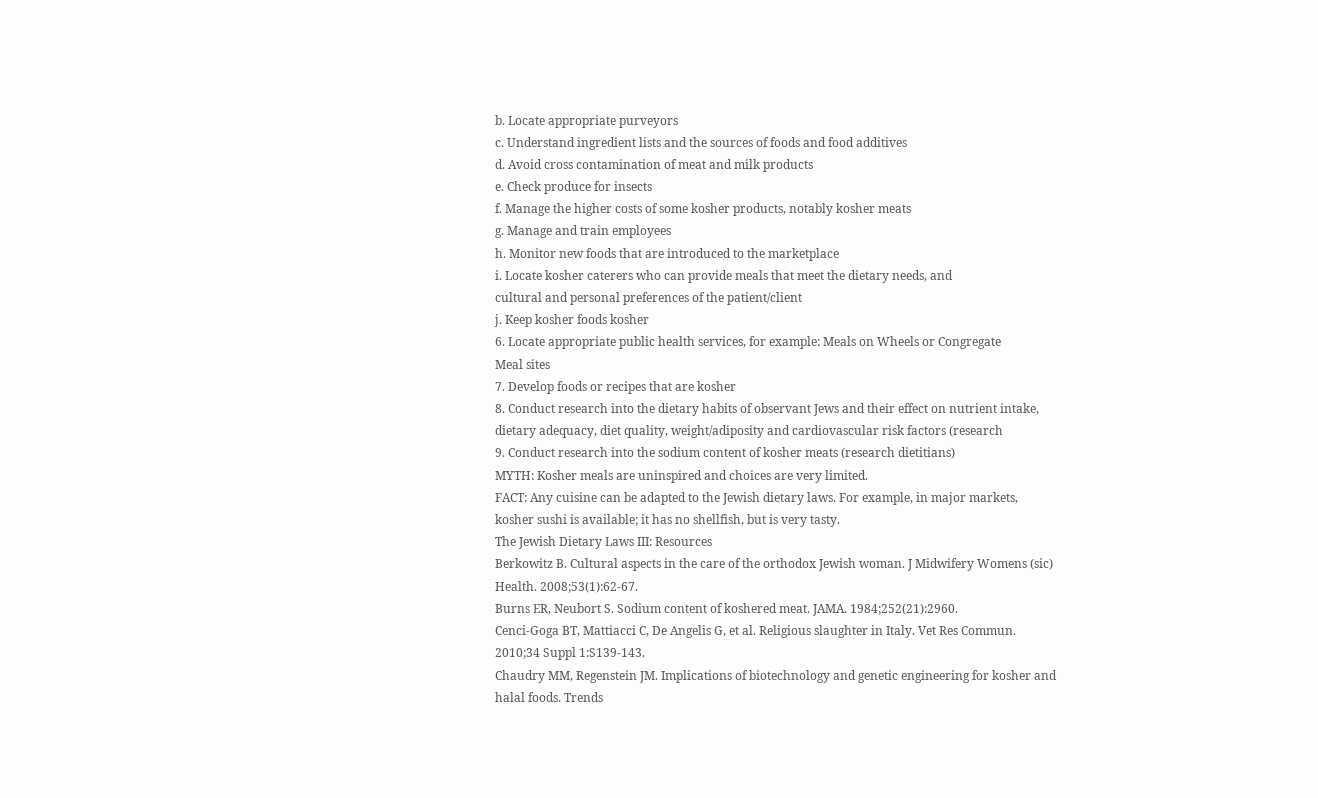b. Locate appropriate purveyors
c. Understand ingredient lists and the sources of foods and food additives
d. Avoid cross contamination of meat and milk products
e. Check produce for insects
f. Manage the higher costs of some kosher products, notably kosher meats
g. Manage and train employees
h. Monitor new foods that are introduced to the marketplace
i. Locate kosher caterers who can provide meals that meet the dietary needs, and
cultural and personal preferences of the patient/client
j. Keep kosher foods kosher
6. Locate appropriate public health services, for example: Meals on Wheels or Congregate
Meal sites
7. Develop foods or recipes that are kosher
8. Conduct research into the dietary habits of observant Jews and their effect on nutrient intake,
dietary adequacy, diet quality, weight/adiposity and cardiovascular risk factors (research
9. Conduct research into the sodium content of kosher meats (research dietitians)
MYTH: Kosher meals are uninspired and choices are very limited.
FACT: Any cuisine can be adapted to the Jewish dietary laws. For example, in major markets,
kosher sushi is available; it has no shellfish, but is very tasty.
The Jewish Dietary Laws III: Resources
Berkowitz B. Cultural aspects in the care of the orthodox Jewish woman. J Midwifery Womens (sic)
Health. 2008;53(1):62-67.
Burns ER, Neubort S. Sodium content of koshered meat. JAMA. 1984;252(21):2960.
Cenci-Goga BT, Mattiacci C, De Angelis G, et al. Religious slaughter in Italy. Vet Res Commun.
2010;34 Suppl 1:S139-143.
Chaudry MM, Regenstein JM. Implications of biotechnology and genetic engineering for kosher and
halal foods. Trends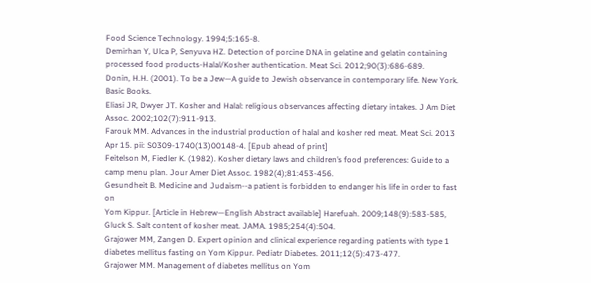Food Science Technology. 1994;5:165-8.
Demirhan Y, Ulca P, Senyuva HZ. Detection of porcine DNA in gelatine and gelatin containing
processed food products-Halal/Kosher authentication. Meat Sci. 2012;90(3):686-689.
Donin, H.H. (2001). To be a Jew—A guide to Jewish observance in contemporary life. New York.
Basic Books.
Eliasi JR, Dwyer JT. Kosher and Halal: religious observances affecting dietary intakes. J Am Diet
Assoc. 2002;102(7):911-913.
Farouk MM. Advances in the industrial production of halal and kosher red meat. Meat Sci. 2013
Apr 15. pii: S0309-1740(13)00148-4. [Epub ahead of print]
Feitelson M, Fiedler K. (1982). Kosher dietary laws and children’s food preferences: Guide to a
camp menu plan. Jour Amer Diet Assoc. 1982(4);81:453-456.
Gesundheit B. Medicine and Judaism--a patient is forbidden to endanger his life in order to fast on
Yom Kippur. [Article in Hebrew—English Abstract available] Harefuah. 2009;148(9):583-585,
Gluck S. Salt content of kosher meat. JAMA. 1985;254(4):504.
Grajower MM, Zangen D. Expert opinion and clinical experience regarding patients with type 1
diabetes mellitus fasting on Yom Kippur. Pediatr Diabetes. 2011;12(5):473-477.
Grajower MM. Management of diabetes mellitus on Yom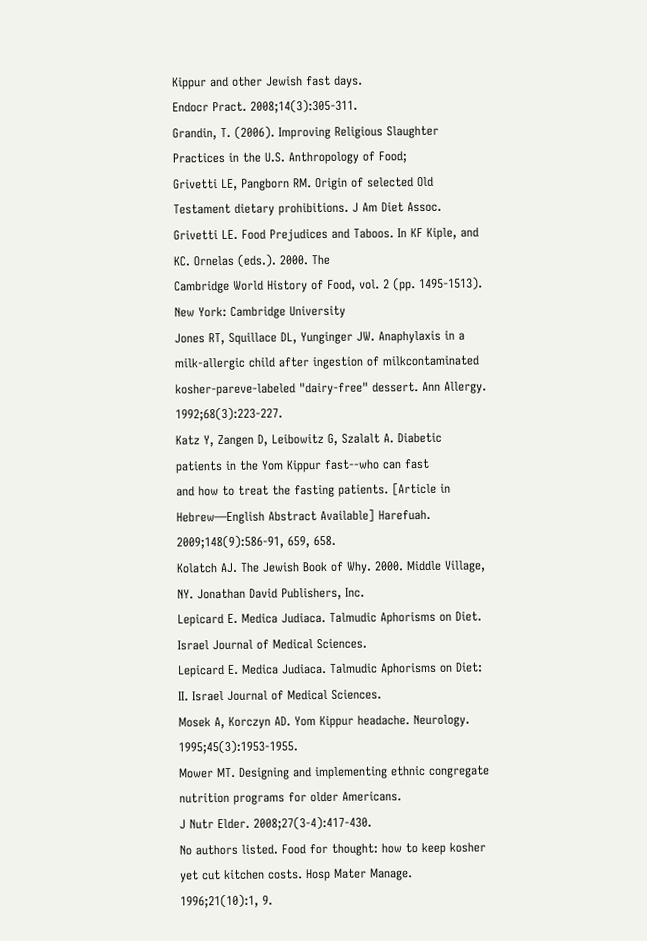Kippur and other Jewish fast days.
Endocr Pract. 2008;14(3):305-311.
Grandin, T. (2006). Improving Religious Slaughter Practices in the U.S. Anthropology of Food;
Grivetti LE, Pangborn RM. Origin of selected Old Testament dietary prohibitions. J Am Diet Assoc.
Grivetti LE. Food Prejudices and Taboos. In KF Kiple, and KC. Ornelas (eds.). 2000. The
Cambridge World History of Food, vol. 2 (pp. 1495-1513). New York: Cambridge University
Jones RT, Squillace DL, Yunginger JW. Anaphylaxis in a milk-allergic child after ingestion of milkcontaminated kosher-pareve-labeled "dairy-free" dessert. Ann Allergy. 1992;68(3):223-227.
Katz Y, Zangen D, Leibowitz G, Szalalt A. Diabetic patients in the Yom Kippur fast--who can fast
and how to treat the fasting patients. [Article in Hebrew—English Abstract Available] Harefuah.
2009;148(9):586-91, 659, 658.
Kolatch AJ. The Jewish Book of Why. 2000. Middle Village, NY. Jonathan David Publishers, Inc.
Lepicard E. Medica Judiaca. Talmudic Aphorisms on Diet. Israel Journal of Medical Sciences.
Lepicard E. Medica Judiaca. Talmudic Aphorisms on Diet: II. Israel Journal of Medical Sciences.
Mosek A, Korczyn AD. Yom Kippur headache. Neurology. 1995;45(3):1953-1955.
Mower MT. Designing and implementing ethnic congregate nutrition programs for older Americans.
J Nutr Elder. 2008;27(3-4):417-430.
No authors listed. Food for thought: how to keep kosher yet cut kitchen costs. Hosp Mater Manage.
1996;21(10):1, 9.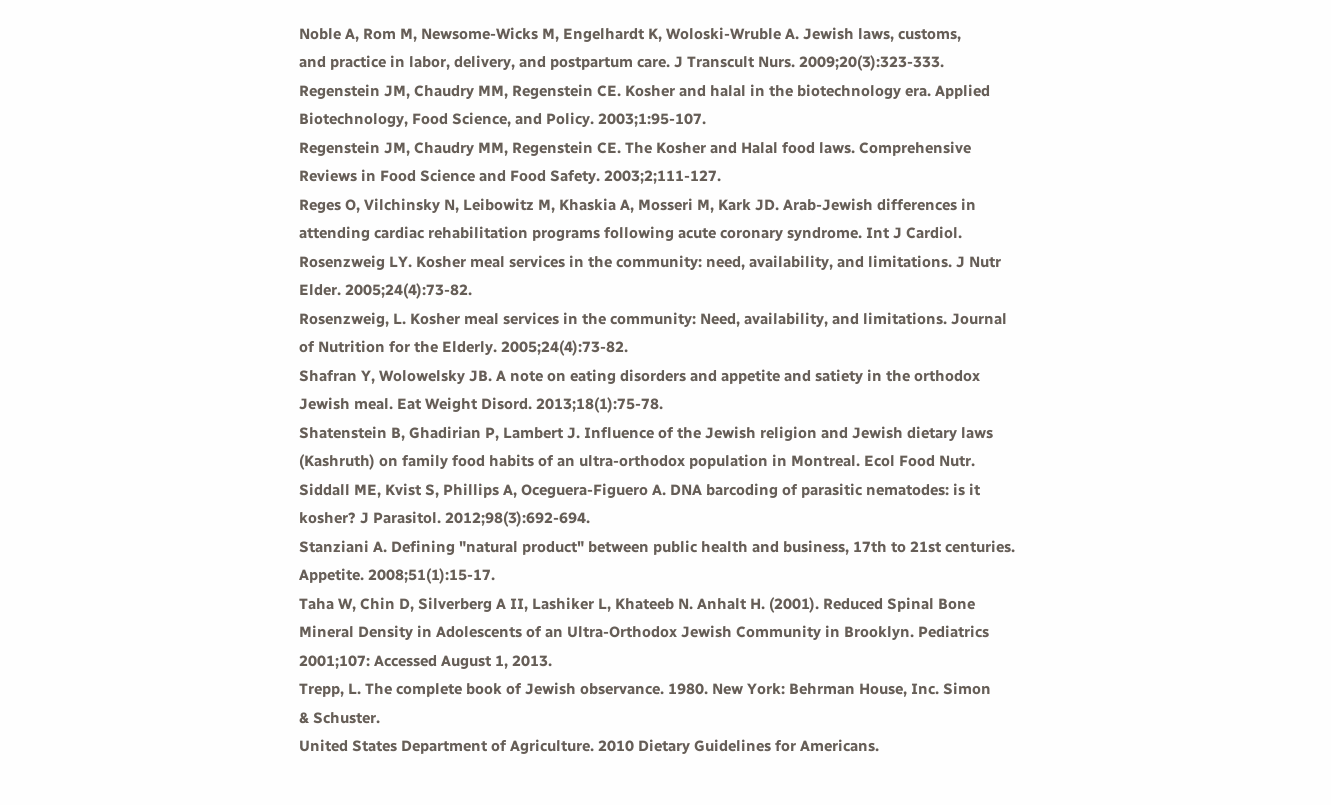Noble A, Rom M, Newsome-Wicks M, Engelhardt K, Woloski-Wruble A. Jewish laws, customs,
and practice in labor, delivery, and postpartum care. J Transcult Nurs. 2009;20(3):323-333.
Regenstein JM, Chaudry MM, Regenstein CE. Kosher and halal in the biotechnology era. Applied
Biotechnology, Food Science, and Policy. 2003;1:95-107.
Regenstein JM, Chaudry MM, Regenstein CE. The Kosher and Halal food laws. Comprehensive
Reviews in Food Science and Food Safety. 2003;2;111-127.
Reges O, Vilchinsky N, Leibowitz M, Khaskia A, Mosseri M, Kark JD. Arab-Jewish differences in
attending cardiac rehabilitation programs following acute coronary syndrome. Int J Cardiol.
Rosenzweig LY. Kosher meal services in the community: need, availability, and limitations. J Nutr
Elder. 2005;24(4):73-82.
Rosenzweig, L. Kosher meal services in the community: Need, availability, and limitations. Journal
of Nutrition for the Elderly. 2005;24(4):73-82.
Shafran Y, Wolowelsky JB. A note on eating disorders and appetite and satiety in the orthodox
Jewish meal. Eat Weight Disord. 2013;18(1):75-78.
Shatenstein B, Ghadirian P, Lambert J. Influence of the Jewish religion and Jewish dietary laws
(Kashruth) on family food habits of an ultra-orthodox population in Montreal. Ecol Food Nutr.
Siddall ME, Kvist S, Phillips A, Oceguera-Figuero A. DNA barcoding of parasitic nematodes: is it
kosher? J Parasitol. 2012;98(3):692-694.
Stanziani A. Defining "natural product" between public health and business, 17th to 21st centuries.
Appetite. 2008;51(1):15-17.
Taha W, Chin D, Silverberg A II, Lashiker L, Khateeb N. Anhalt H. (2001). Reduced Spinal Bone
Mineral Density in Adolescents of an Ultra-Orthodox Jewish Community in Brooklyn. Pediatrics
2001;107: Accessed August 1, 2013.
Trepp, L. The complete book of Jewish observance. 1980. New York: Behrman House, Inc. Simon
& Schuster.
United States Department of Agriculture. 2010 Dietary Guidelines for Americans.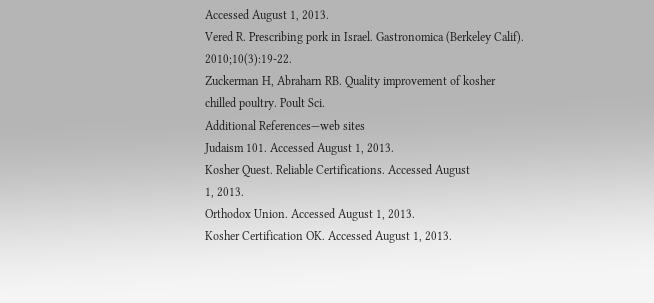Accessed August 1, 2013.
Vered R. Prescribing pork in Israel. Gastronomica (Berkeley Calif). 2010;10(3):19-22.
Zuckerman H, Abraharn RB. Quality improvement of kosher chilled poultry. Poult Sci.
Additional References—web sites
Judaism 101. Accessed August 1, 2013.
Kosher Quest. Reliable Certifications. Accessed August
1, 2013.
Orthodox Union. Accessed August 1, 2013.
Kosher Certification OK. Accessed August 1, 2013.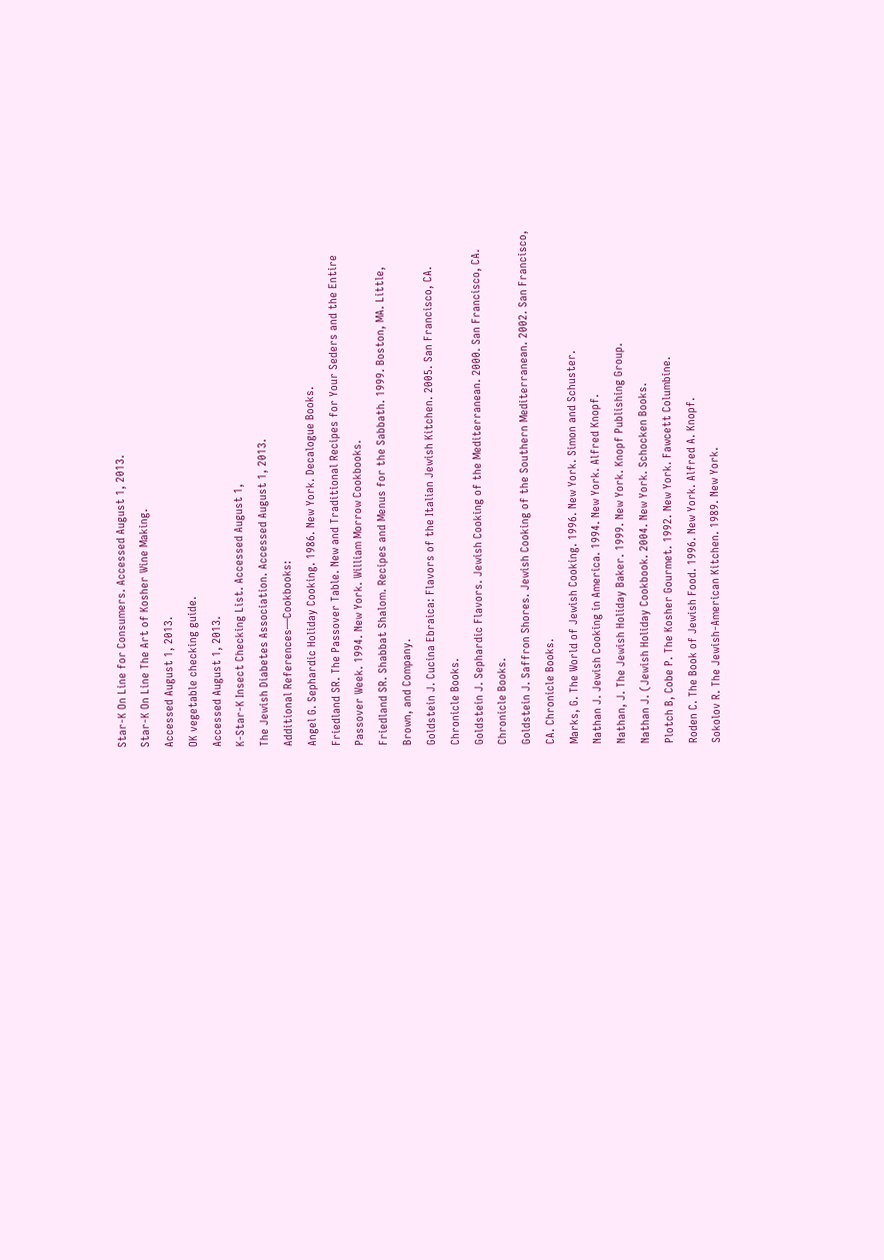Star-K On Line for Consumers. Accessed August 1, 2013.
Star-K On Line The Art of Kosher Wine Making.
Accessed August 1, 2013.
OK vegetable checking guide.
Accessed August 1, 2013.
K-Star-K Insect Checking List. Accessed August 1,
The Jewish Diabetes Association. Accessed August 1, 2013.
Additional References—Cookbooks:
Angel G. Sephardic Holiday Cooking. 1986. New York. Decalogue Books.
Friedland SR. The Passover Table. New and Traditional Recipes for Your Seders and the Entire
Passover Week. 1994. New York. William Morrow Cookbooks.
Friedland SR. Shabbat Shalom. Recipes and Menus for the Sabbath. 1999. Boston, MA. Little,
Brown, and Company.
Goldstein J. Cucina Ebraica: Flavors of the Italian Jewish Kitchen. 2005. San Francisco, CA.
Chronicle Books.
Goldstein J. Sephardic Flavors. Jewish Cooking of the Mediterranean. 2000. San Francisco, CA.
Chronicle Books.
Goldstein J. Saffron Shores. Jewish Cooking of the Southern Mediterranean. 2002. San Francisco,
CA. Chronicle Books.
Marks, G. The World of Jewish Cooking. 1996. New York. Simon and Schuster.
Nathan J. Jewish Cooking in America. 1994. New York. Alfred Knopf.
Nathan, J. The Jewish Holiday Baker. 1999. New York. Knopf Publishing Group.
Nathan J. (Jewish Holiday Cookbook. 2004. New York. Schocken Books.
Plotch B, Cobe P. The Kosher Gourmet. 1992. New York. Fawcett Columbine.
Roden C. The Book of Jewish Food. 1996. New York. Alfred A. Knopf.
Sokolov R. The Jewish-American Kitchen. 1989. New York.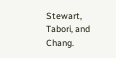Stewart, Tabori, and Chang.